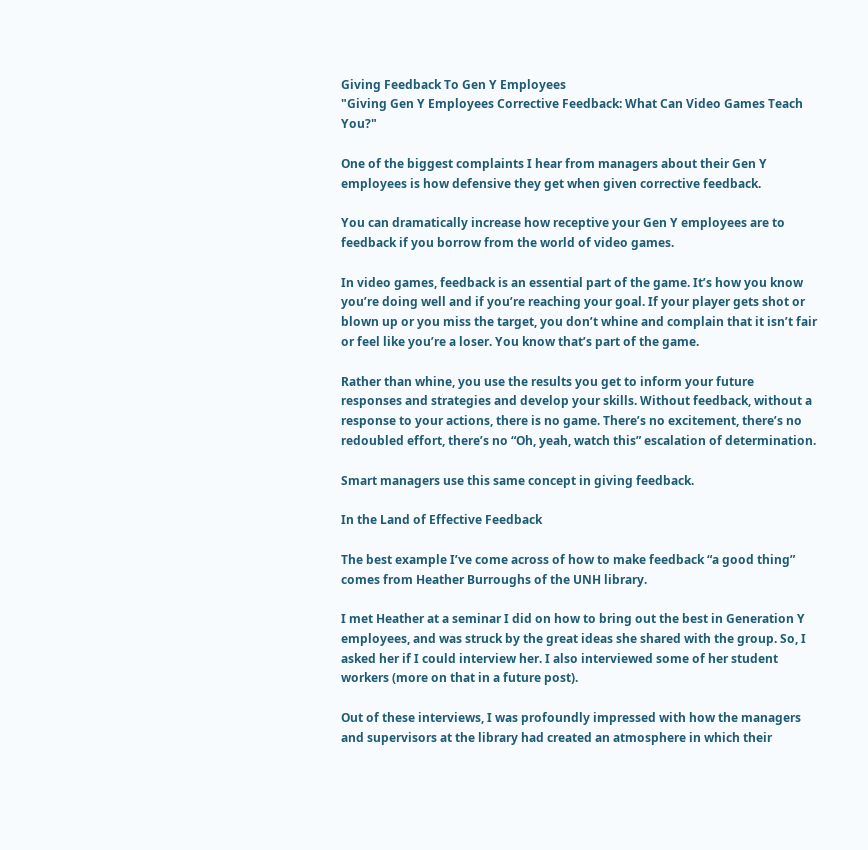Giving Feedback To Gen Y Employees
"Giving Gen Y Employees Corrective Feedback: What Can Video Games Teach You?"

One of the biggest complaints I hear from managers about their Gen Y employees is how defensive they get when given corrective feedback.

You can dramatically increase how receptive your Gen Y employees are to feedback if you borrow from the world of video games.

In video games, feedback is an essential part of the game. It’s how you know you’re doing well and if you’re reaching your goal. If your player gets shot or blown up or you miss the target, you don’t whine and complain that it isn’t fair or feel like you’re a loser. You know that’s part of the game.

Rather than whine, you use the results you get to inform your future responses and strategies and develop your skills. Without feedback, without a response to your actions, there is no game. There’s no excitement, there’s no redoubled effort, there’s no “Oh, yeah, watch this” escalation of determination.

Smart managers use this same concept in giving feedback.

In the Land of Effective Feedback

The best example I’ve come across of how to make feedback “a good thing” comes from Heather Burroughs of the UNH library.

I met Heather at a seminar I did on how to bring out the best in Generation Y employees, and was struck by the great ideas she shared with the group. So, I asked her if I could interview her. I also interviewed some of her student workers (more on that in a future post).

Out of these interviews, I was profoundly impressed with how the managers and supervisors at the library had created an atmosphere in which their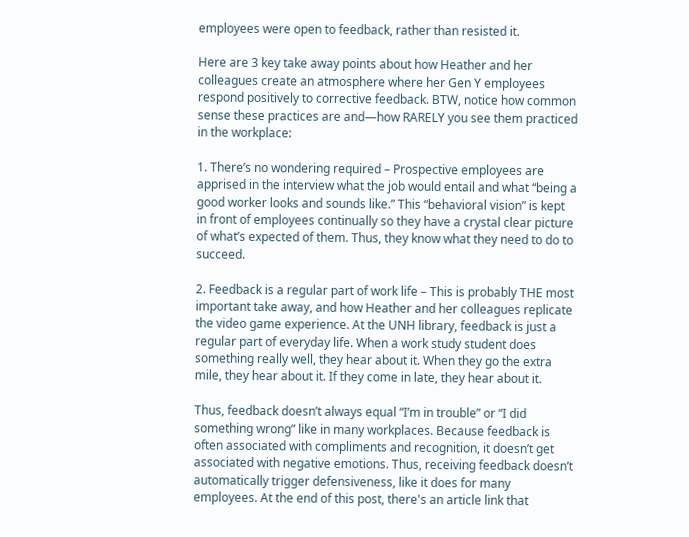employees were open to feedback, rather than resisted it.

Here are 3 key take away points about how Heather and her colleagues create an atmosphere where her Gen Y employees respond positively to corrective feedback. BTW, notice how common sense these practices are and—how RARELY you see them practiced in the workplace:

1. There’s no wondering required – Prospective employees are apprised in the interview what the job would entail and what “being a good worker looks and sounds like.” This “behavioral vision” is kept in front of employees continually so they have a crystal clear picture of what’s expected of them. Thus, they know what they need to do to succeed.

2. Feedback is a regular part of work life – This is probably THE most important take away, and how Heather and her colleagues replicate the video game experience. At the UNH library, feedback is just a regular part of everyday life. When a work study student does something really well, they hear about it. When they go the extra mile, they hear about it. If they come in late, they hear about it.

Thus, feedback doesn’t always equal “I’m in trouble” or “I did something wrong” like in many workplaces. Because feedback is often associated with compliments and recognition, it doesn’t get associated with negative emotions. Thus, receiving feedback doesn’t automatically trigger defensiveness, like it does for many employees. At the end of this post, there's an article link that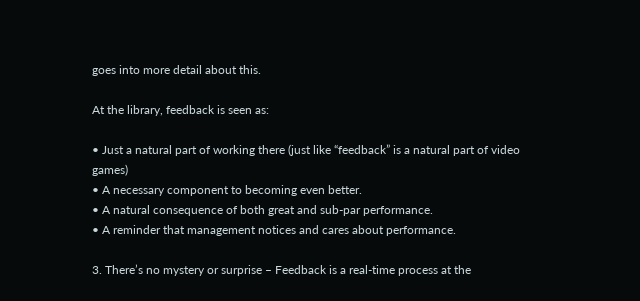goes into more detail about this.

At the library, feedback is seen as:

• Just a natural part of working there (just like “feedback” is a natural part of video games)
• A necessary component to becoming even better.
• A natural consequence of both great and sub-par performance.
• A reminder that management notices and cares about performance.

3. There’s no mystery or surprise – Feedback is a real-time process at the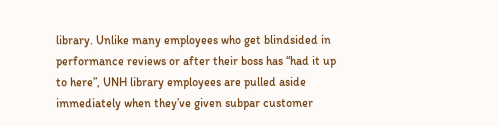library. Unlike many employees who get blindsided in performance reviews or after their boss has “had it up to here”, UNH library employees are pulled aside immediately when they’ve given subpar customer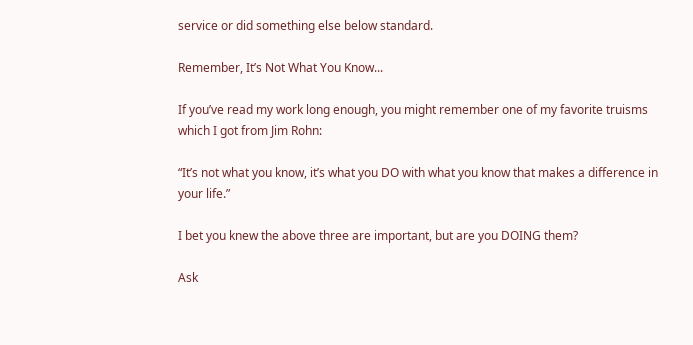service or did something else below standard.

Remember, It’s Not What You Know...

If you’ve read my work long enough, you might remember one of my favorite truisms which I got from Jim Rohn:

“It’s not what you know, it’s what you DO with what you know that makes a difference in your life.”

I bet you knew the above three are important, but are you DOING them?

Ask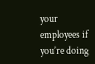your employees if you’re doing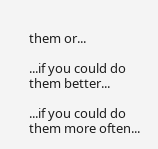them or...

...if you could do them better...

...if you could do them more often...